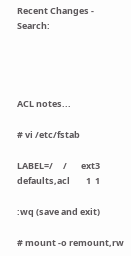Recent Changes - Search:




ACL notes...

# vi /etc/fstab

LABEL=/     /       ext3        defaults,acl        1  1

:wq (save and exit)

# mount -o remount,rw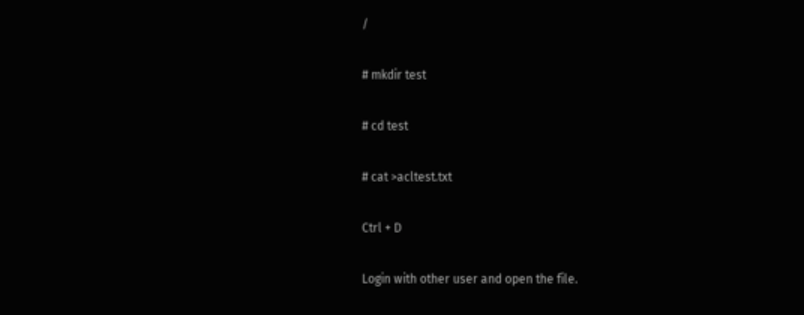/

# mkdir test

# cd test

# cat >acltest.txt

Ctrl + D

Login with other user and open the file.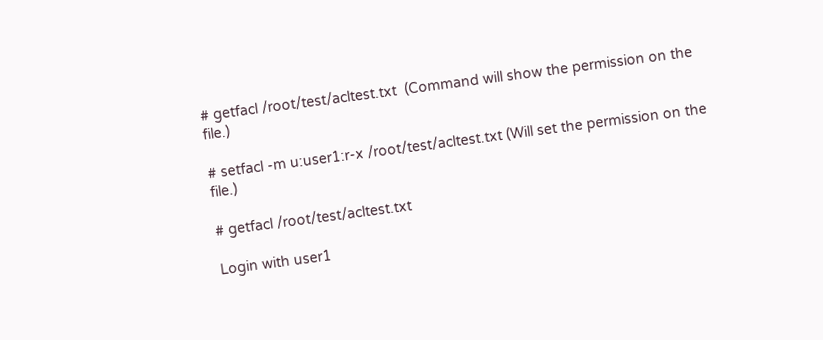# getfacl /root/test/acltest.txt  (Command will show the permission on the file.)

# setfacl -m u:user1:r-x /root/test/acltest.txt (Will set the permission on the file.)

# getfacl /root/test/acltest.txt

Login with user1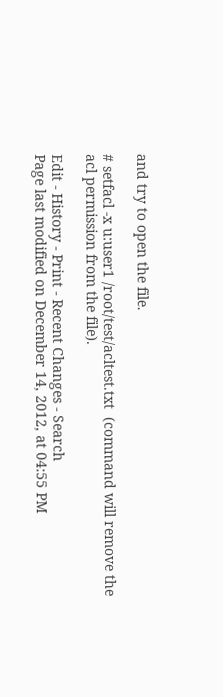and try to open the file.

# setfacl -x u:user1 /root/test/acltest.txt  (command will remove the acl permission from the file).

Edit - History - Print - Recent Changes - Search
Page last modified on December 14, 2012, at 04:55 PM